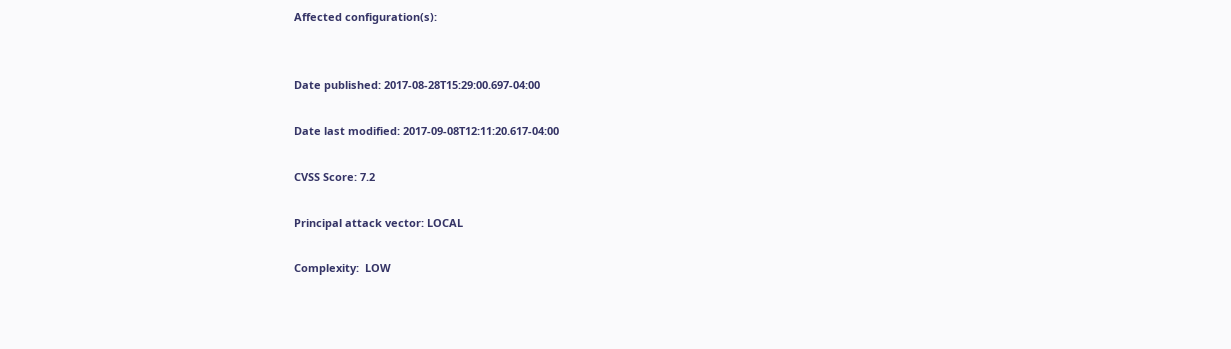Affected configuration(s):


Date published: 2017-08-28T15:29:00.697-04:00

Date last modified: 2017-09-08T12:11:20.617-04:00

CVSS Score: 7.2

Principal attack vector: LOCAL

Complexity:  LOW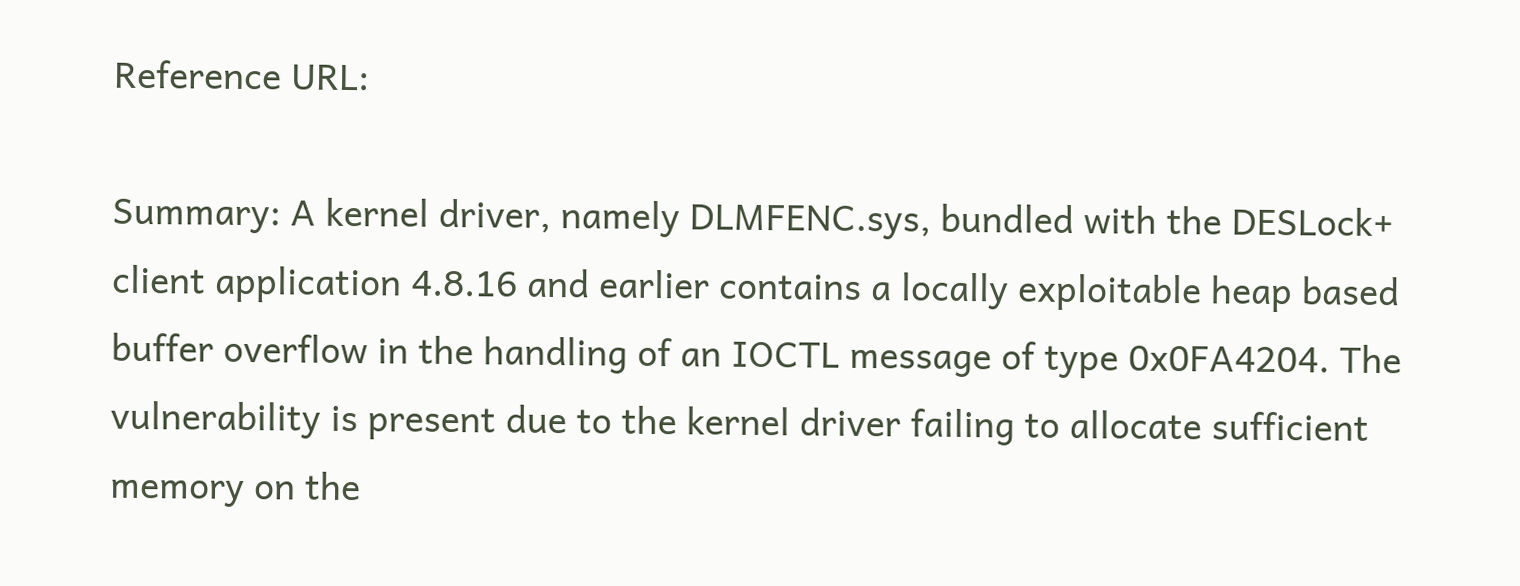Reference URL:

Summary: A kernel driver, namely DLMFENC.sys, bundled with the DESLock+ client application 4.8.16 and earlier contains a locally exploitable heap based buffer overflow in the handling of an IOCTL message of type 0x0FA4204. The vulnerability is present due to the kernel driver failing to allocate sufficient memory on the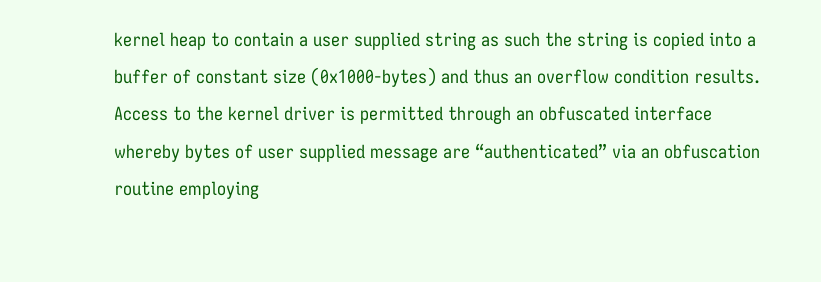kernel heap to contain a user supplied string as such the string is copied into a buffer of constant size (0x1000-bytes) and thus an overflow condition results. Access to the kernel driver is permitted through an obfuscated interface whereby bytes of user supplied message are “authenticated” via an obfuscation routine employing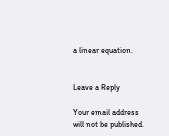a linear equation.


Leave a Reply

Your email address will not be published.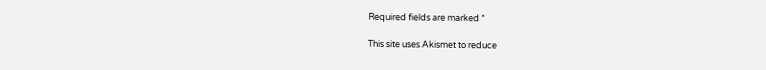Required fields are marked *

This site uses Akismet to reduce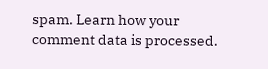spam. Learn how your comment data is processed.